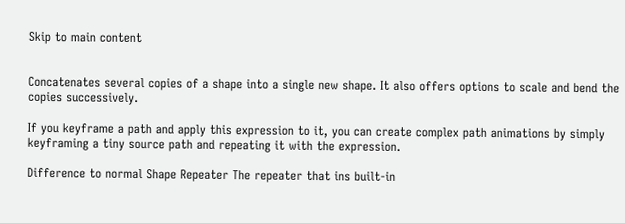Skip to main content


Concatenates several copies of a shape into a single new shape. It also offers options to scale and bend the copies successively.

If you keyframe a path and apply this expression to it, you can create complex path animations by simply keyframing a tiny source path and repeating it with the expression.

Difference to normal Shape Repeater The repeater that ins built-in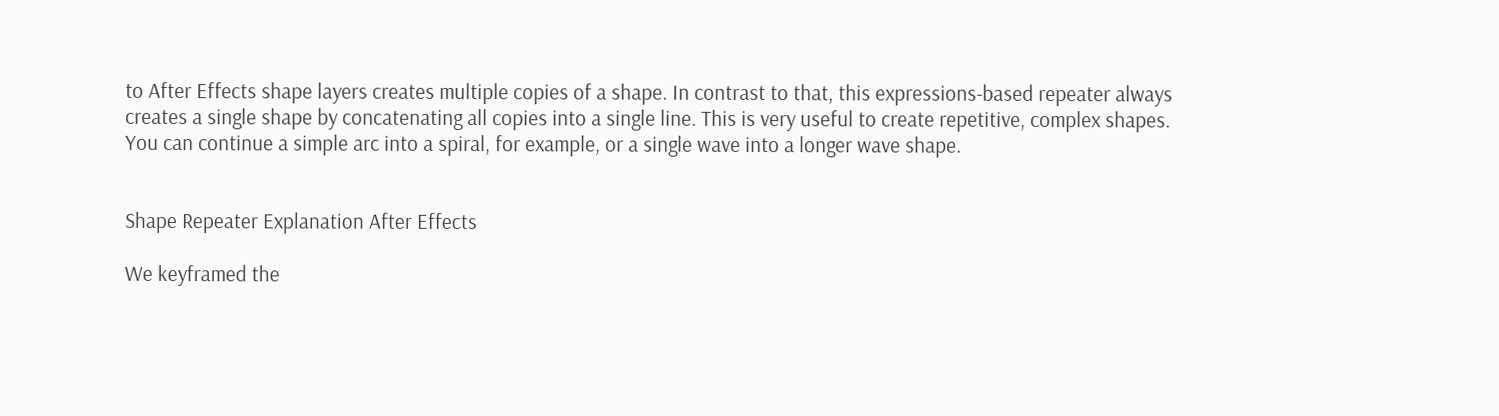to After Effects shape layers creates multiple copies of a shape. In contrast to that, this expressions-based repeater always creates a single shape by concatenating all copies into a single line. This is very useful to create repetitive, complex shapes. You can continue a simple arc into a spiral, for example, or a single wave into a longer wave shape.


Shape Repeater Explanation After Effects

We keyframed the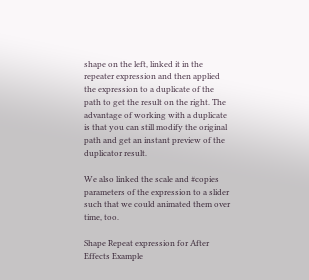shape on the left, linked it in the repeater expression and then applied the expression to a duplicate of the path to get the result on the right. The advantage of working with a duplicate is that you can still modify the original path and get an instant preview of the duplicator result.

We also linked the scale and #copies parameters of the expression to a slider such that we could animated them over time, too.

Shape Repeat expression for After Effects Example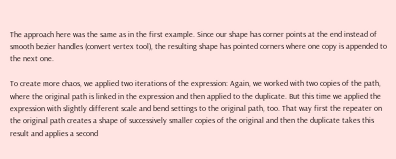The approach here was the same as in the first example. Since our shape has corner points at the end instead of smooth bezier handles (convert vertex tool), the resulting shape has pointed corners where one copy is appended to the next one.

To create more chaos, we applied two iterations of the expression: Again, we worked with two copies of the path, where the original path is linked in the expression and then applied to the duplicate. But this time we applied the expression with slightly different scale and bend settings to the original path, too. That way first the repeater on the original path creates a shape of successively smaller copies of the original and then the duplicate takes this result and applies a second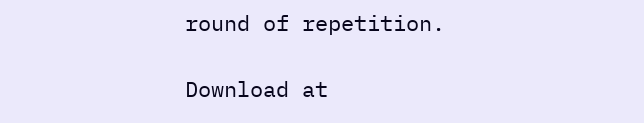round of repetition.

Download at